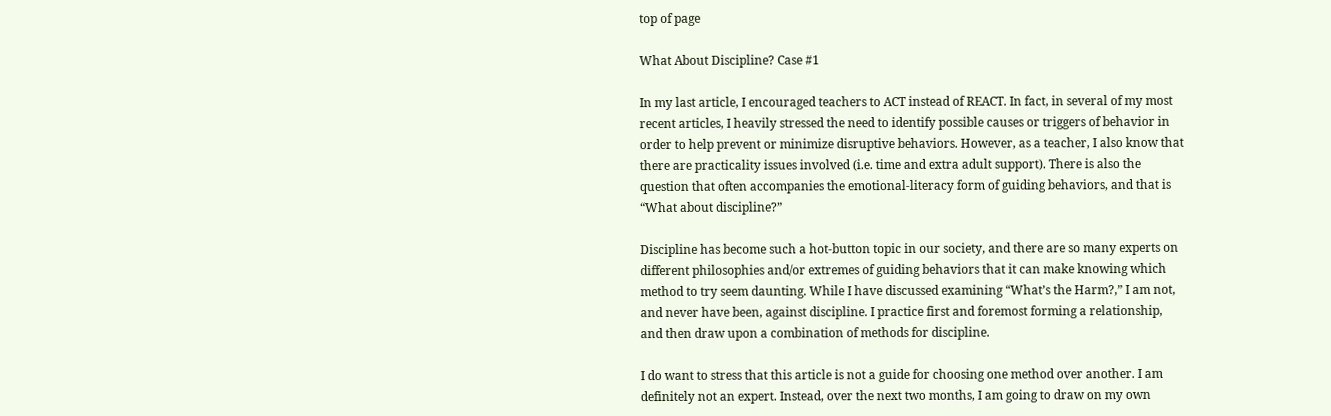top of page

What About Discipline? Case #1

In my last article, I encouraged teachers to ACT instead of REACT. In fact, in several of my most recent articles, I heavily stressed the need to identify possible causes or triggers of behavior in order to help prevent or minimize disruptive behaviors. However, as a teacher, I also know that there are practicality issues involved (i.e. time and extra adult support). There is also the question that often accompanies the emotional-literacy form of guiding behaviors, and that is “What about discipline?”

Discipline has become such a hot-button topic in our society, and there are so many experts on different philosophies and/or extremes of guiding behaviors that it can make knowing which method to try seem daunting. While I have discussed examining “What’s the Harm?,” I am not, and never have been, against discipline. I practice first and foremost forming a relationship, and then draw upon a combination of methods for discipline.

I do want to stress that this article is not a guide for choosing one method over another. I am definitely not an expert. Instead, over the next two months, I am going to draw on my own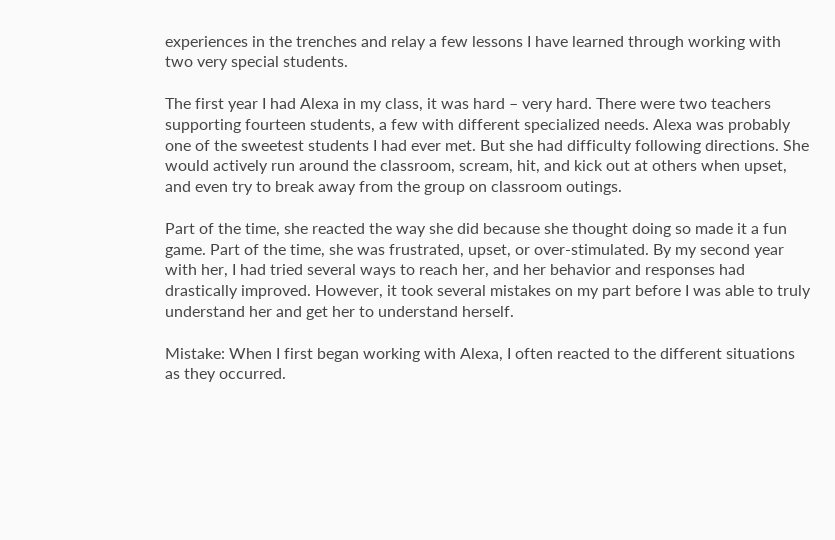experiences in the trenches and relay a few lessons I have learned through working with two very special students.

The first year I had Alexa in my class, it was hard – very hard. There were two teachers supporting fourteen students, a few with different specialized needs. Alexa was probably one of the sweetest students I had ever met. But she had difficulty following directions. She would actively run around the classroom, scream, hit, and kick out at others when upset, and even try to break away from the group on classroom outings.

Part of the time, she reacted the way she did because she thought doing so made it a fun game. Part of the time, she was frustrated, upset, or over-stimulated. By my second year with her, I had tried several ways to reach her, and her behavior and responses had drastically improved. However, it took several mistakes on my part before I was able to truly understand her and get her to understand herself.

Mistake: When I first began working with Alexa, I often reacted to the different situations as they occurred.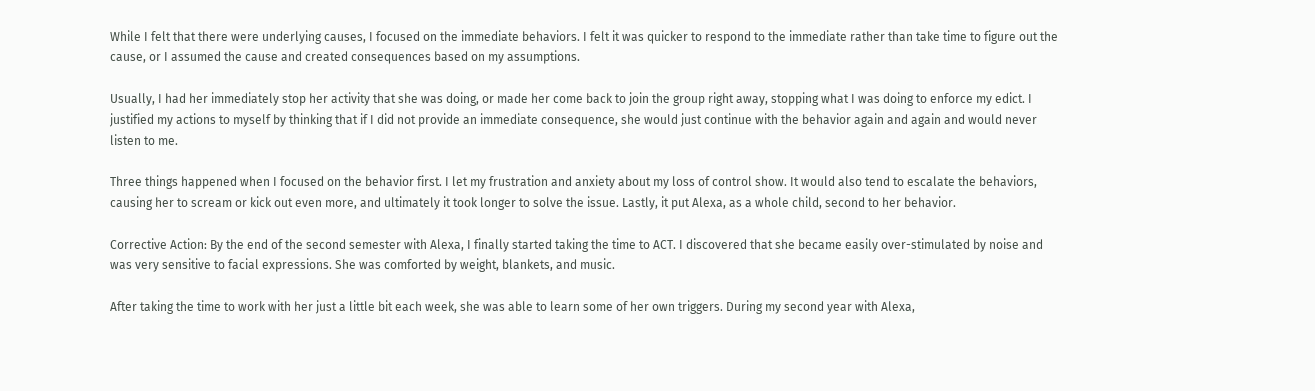While I felt that there were underlying causes, I focused on the immediate behaviors. I felt it was quicker to respond to the immediate rather than take time to figure out the cause, or I assumed the cause and created consequences based on my assumptions.

Usually, I had her immediately stop her activity that she was doing, or made her come back to join the group right away, stopping what I was doing to enforce my edict. I justified my actions to myself by thinking that if I did not provide an immediate consequence, she would just continue with the behavior again and again and would never listen to me.

Three things happened when I focused on the behavior first. I let my frustration and anxiety about my loss of control show. It would also tend to escalate the behaviors, causing her to scream or kick out even more, and ultimately it took longer to solve the issue. Lastly, it put Alexa, as a whole child, second to her behavior.

Corrective Action: By the end of the second semester with Alexa, I finally started taking the time to ACT. I discovered that she became easily over-stimulated by noise and was very sensitive to facial expressions. She was comforted by weight, blankets, and music.

After taking the time to work with her just a little bit each week, she was able to learn some of her own triggers. During my second year with Alexa,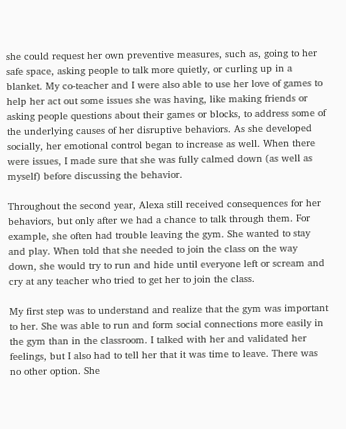she could request her own preventive measures, such as, going to her safe space, asking people to talk more quietly, or curling up in a blanket. My co-teacher and I were also able to use her love of games to help her act out some issues she was having, like making friends or asking people questions about their games or blocks, to address some of the underlying causes of her disruptive behaviors. As she developed socially, her emotional control began to increase as well. When there were issues, I made sure that she was fully calmed down (as well as myself) before discussing the behavior.

Throughout the second year, Alexa still received consequences for her behaviors, but only after we had a chance to talk through them. For example, she often had trouble leaving the gym. She wanted to stay and play. When told that she needed to join the class on the way down, she would try to run and hide until everyone left or scream and cry at any teacher who tried to get her to join the class.

My first step was to understand and realize that the gym was important to her. She was able to run and form social connections more easily in the gym than in the classroom. I talked with her and validated her feelings, but I also had to tell her that it was time to leave. There was no other option. She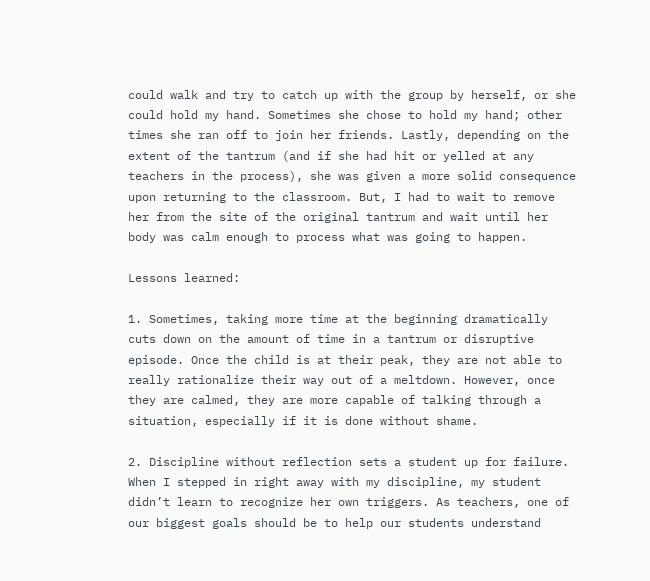could walk and try to catch up with the group by herself, or she could hold my hand. Sometimes she chose to hold my hand; other times she ran off to join her friends. Lastly, depending on the extent of the tantrum (and if she had hit or yelled at any teachers in the process), she was given a more solid consequence upon returning to the classroom. But, I had to wait to remove her from the site of the original tantrum and wait until her body was calm enough to process what was going to happen.

Lessons learned:

1. Sometimes, taking more time at the beginning dramatically cuts down on the amount of time in a tantrum or disruptive episode. Once the child is at their peak, they are not able to really rationalize their way out of a meltdown. However, once they are calmed, they are more capable of talking through a situation, especially if it is done without shame.

2. Discipline without reflection sets a student up for failure. When I stepped in right away with my discipline, my student didn’t learn to recognize her own triggers. As teachers, one of our biggest goals should be to help our students understand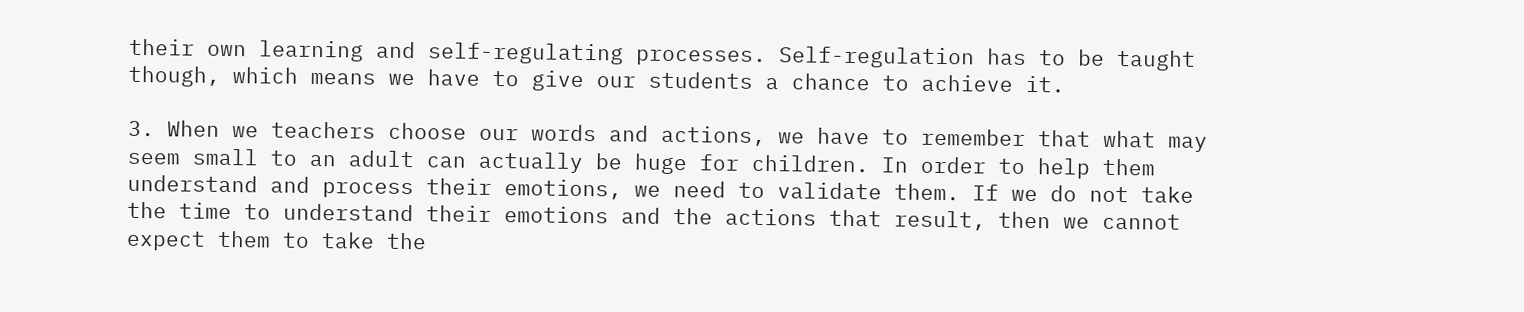their own learning and self-regulating processes. Self-regulation has to be taught though, which means we have to give our students a chance to achieve it.

3. When we teachers choose our words and actions, we have to remember that what may seem small to an adult can actually be huge for children. In order to help them understand and process their emotions, we need to validate them. If we do not take the time to understand their emotions and the actions that result, then we cannot expect them to take the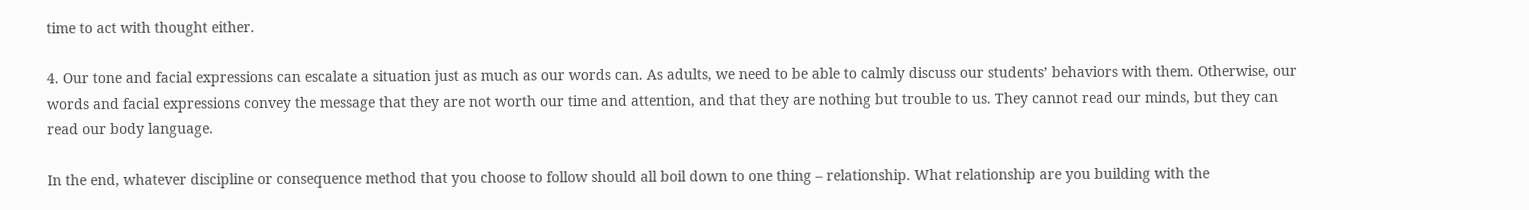time to act with thought either.

4. Our tone and facial expressions can escalate a situation just as much as our words can. As adults, we need to be able to calmly discuss our students’ behaviors with them. Otherwise, our words and facial expressions convey the message that they are not worth our time and attention, and that they are nothing but trouble to us. They cannot read our minds, but they can read our body language.

In the end, whatever discipline or consequence method that you choose to follow should all boil down to one thing – relationship. What relationship are you building with the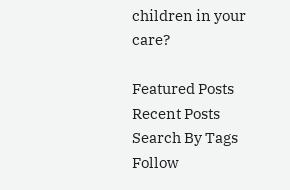children in your care?

Featured Posts
Recent Posts
Search By Tags
Follow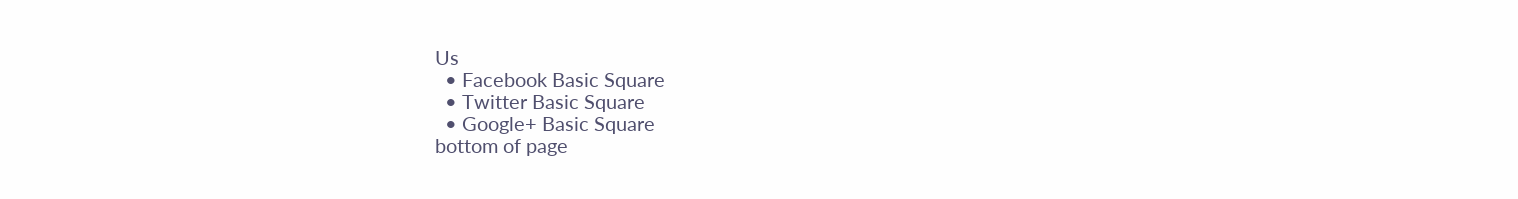Us
  • Facebook Basic Square
  • Twitter Basic Square
  • Google+ Basic Square
bottom of page